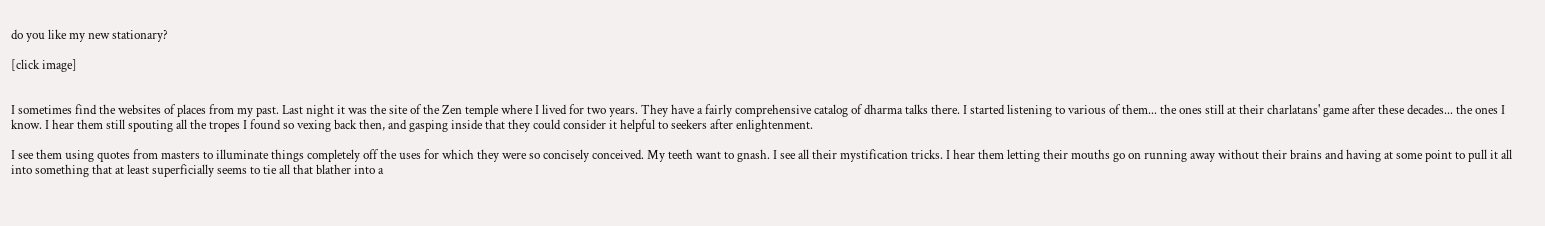do you like my new stationary?

[click image]


I sometimes find the websites of places from my past. Last night it was the site of the Zen temple where I lived for two years. They have a fairly comprehensive catalog of dharma talks there. I started listening to various of them... the ones still at their charlatans' game after these decades... the ones I know. I hear them still spouting all the tropes I found so vexing back then, and gasping inside that they could consider it helpful to seekers after enlightenment.

I see them using quotes from masters to illuminate things completely off the uses for which they were so concisely conceived. My teeth want to gnash. I see all their mystification tricks. I hear them letting their mouths go on running away without their brains and having at some point to pull it all into something that at least superficially seems to tie all that blather into a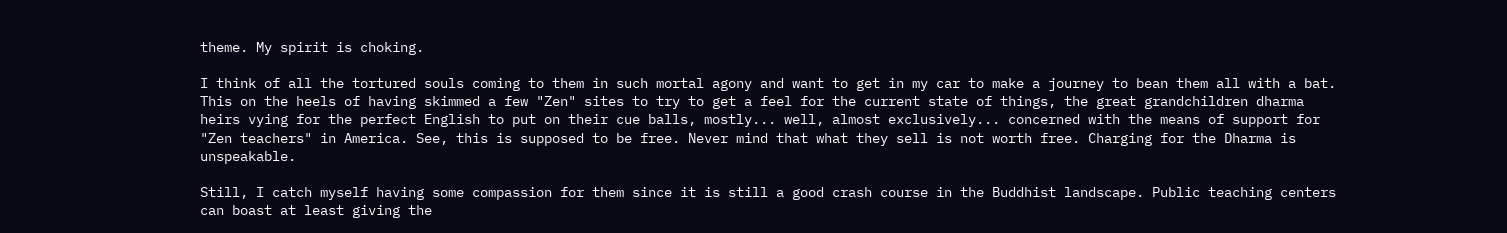theme. My spirit is choking.

I think of all the tortured souls coming to them in such mortal agony and want to get in my car to make a journey to bean them all with a bat. This on the heels of having skimmed a few "Zen" sites to try to get a feel for the current state of things, the great grandchildren dharma heirs vying for the perfect English to put on their cue balls, mostly... well, almost exclusively... concerned with the means of support for "Zen teachers" in America. See, this is supposed to be free. Never mind that what they sell is not worth free. Charging for the Dharma is unspeakable.

Still, I catch myself having some compassion for them since it is still a good crash course in the Buddhist landscape. Public teaching centers can boast at least giving the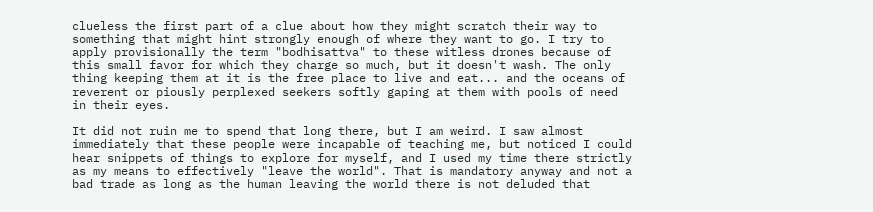clueless the first part of a clue about how they might scratch their way to something that might hint strongly enough of where they want to go. I try to apply provisionally the term "bodhisattva" to these witless drones because of this small favor for which they charge so much, but it doesn't wash. The only thing keeping them at it is the free place to live and eat... and the oceans of reverent or piously perplexed seekers softly gaping at them with pools of need in their eyes.

It did not ruin me to spend that long there, but I am weird. I saw almost immediately that these people were incapable of teaching me, but noticed I could hear snippets of things to explore for myself, and I used my time there strictly as my means to effectively "leave the world". That is mandatory anyway and not a bad trade as long as the human leaving the world there is not deluded that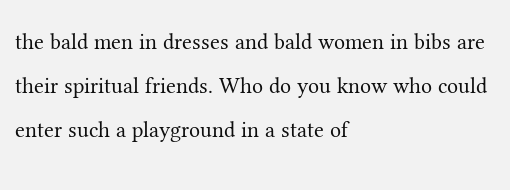the bald men in dresses and bald women in bibs are their spiritual friends. Who do you know who could enter such a playground in a state of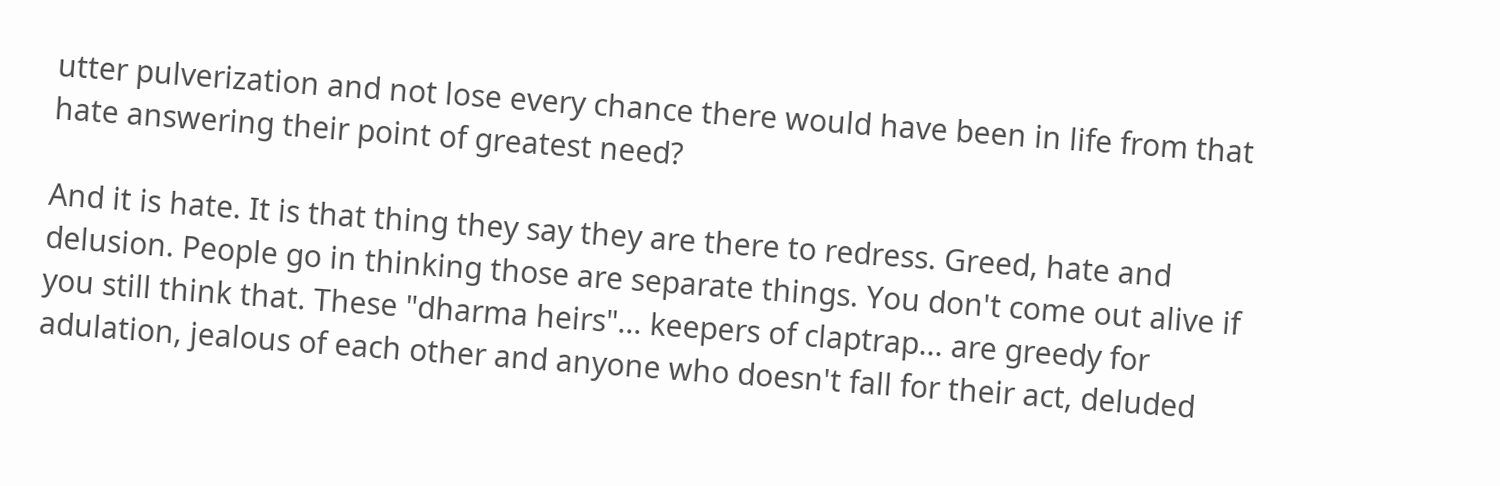utter pulverization and not lose every chance there would have been in life from that hate answering their point of greatest need?

And it is hate. It is that thing they say they are there to redress. Greed, hate and delusion. People go in thinking those are separate things. You don't come out alive if you still think that. These "dharma heirs"... keepers of claptrap... are greedy for adulation, jealous of each other and anyone who doesn't fall for their act, deluded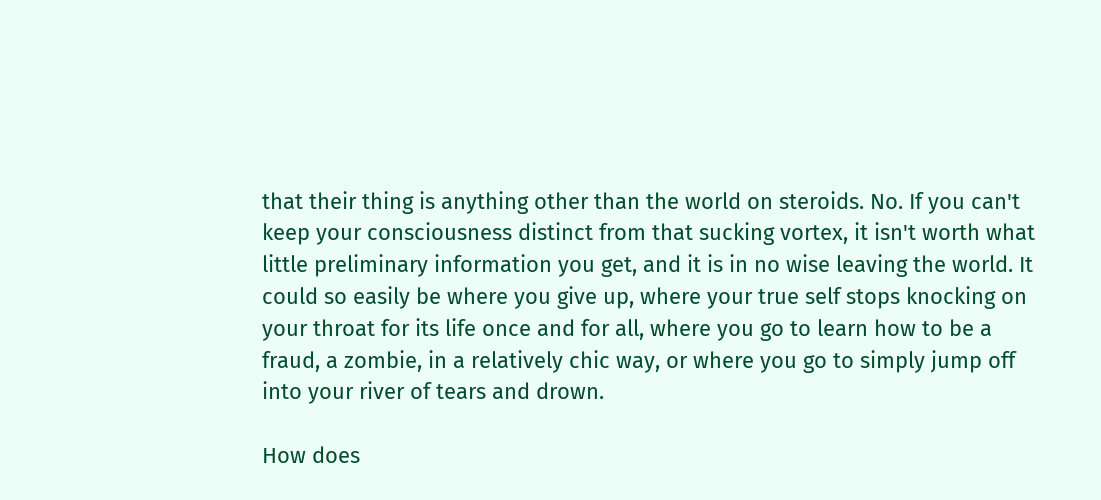that their thing is anything other than the world on steroids. No. If you can't keep your consciousness distinct from that sucking vortex, it isn't worth what little preliminary information you get, and it is in no wise leaving the world. It could so easily be where you give up, where your true self stops knocking on your throat for its life once and for all, where you go to learn how to be a fraud, a zombie, in a relatively chic way, or where you go to simply jump off into your river of tears and drown.

How does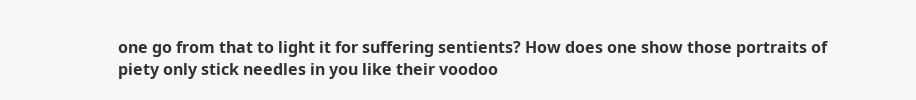one go from that to light it for suffering sentients? How does one show those portraits of piety only stick needles in you like their voodoo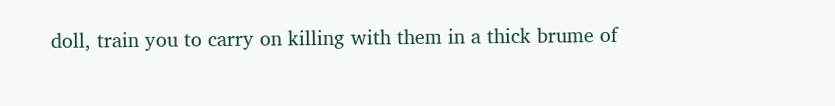doll, train you to carry on killing with them in a thick brume of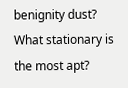benignity dust? What stationary is the most apt?